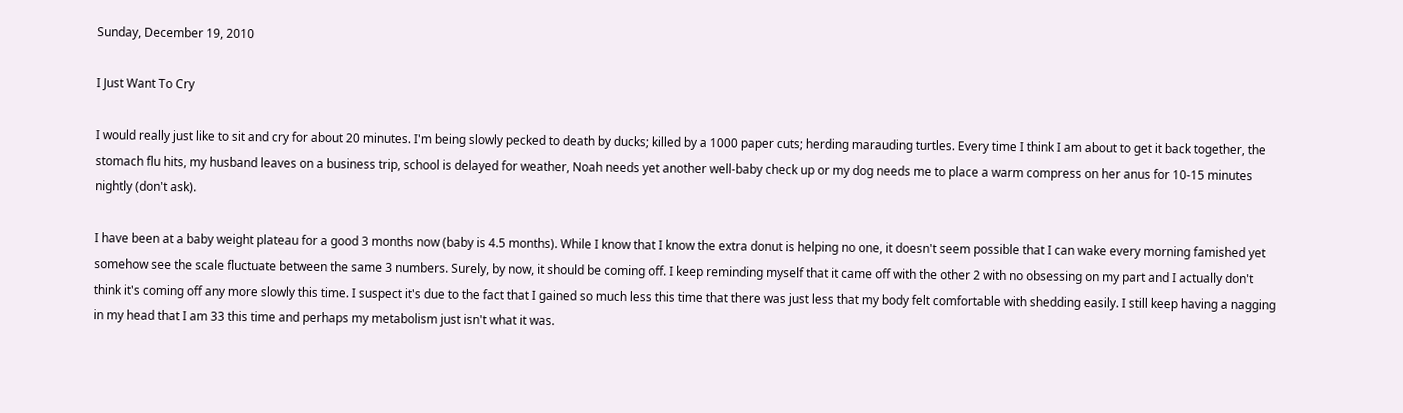Sunday, December 19, 2010

I Just Want To Cry

I would really just like to sit and cry for about 20 minutes. I'm being slowly pecked to death by ducks; killed by a 1000 paper cuts; herding marauding turtles. Every time I think I am about to get it back together, the stomach flu hits, my husband leaves on a business trip, school is delayed for weather, Noah needs yet another well-baby check up or my dog needs me to place a warm compress on her anus for 10-15 minutes nightly (don't ask).

I have been at a baby weight plateau for a good 3 months now (baby is 4.5 months). While I know that I know the extra donut is helping no one, it doesn't seem possible that I can wake every morning famished yet somehow see the scale fluctuate between the same 3 numbers. Surely, by now, it should be coming off. I keep reminding myself that it came off with the other 2 with no obsessing on my part and I actually don't think it's coming off any more slowly this time. I suspect it's due to the fact that I gained so much less this time that there was just less that my body felt comfortable with shedding easily. I still keep having a nagging in my head that I am 33 this time and perhaps my metabolism just isn't what it was.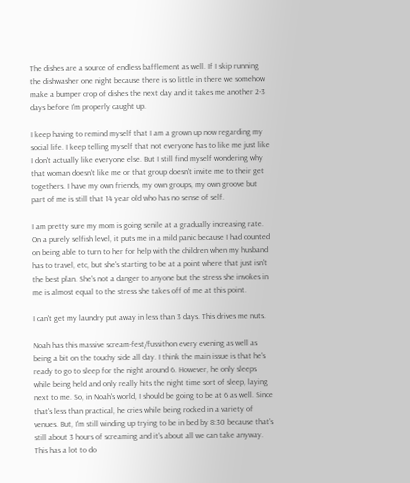The dishes are a source of endless bafflement as well. If I skip running the dishwasher one night because there is so little in there we somehow make a bumper crop of dishes the next day and it takes me another 2-3 days before I'm properly caught up.

I keep having to remind myself that I am a grown up now regarding my social life. I keep telling myself that not everyone has to like me just like I don't actually like everyone else. But I still find myself wondering why that woman doesn't like me or that group doesn't invite me to their get togethers. I have my own friends, my own groups, my own groove but part of me is still that 14 year old who has no sense of self.

I am pretty sure my mom is going senile at a gradually increasing rate. On a purely selfish level, it puts me in a mild panic because I had counted on being able to turn to her for help with the children when my husband has to travel, etc, but she's starting to be at a point where that just isn't the best plan. She's not a danger to anyone but the stress she invokes in me is almost equal to the stress she takes off of me at this point.

I can't get my laundry put away in less than 3 days. This drives me nuts.

Noah has this massive scream-fest/fussithon every evening as well as being a bit on the touchy side all day. I think the main issue is that he's ready to go to sleep for the night around 6. However, he only sleeps while being held and only really hits the night time sort of sleep, laying next to me. So, in Noah's world, I should be going to be at 6 as well. Since that's less than practical, he cries while being rocked in a variety of venues. But, I'm still winding up trying to be in bed by 8:30 because that's still about 3 hours of screaming and it's about all we can take anyway. This has a lot to do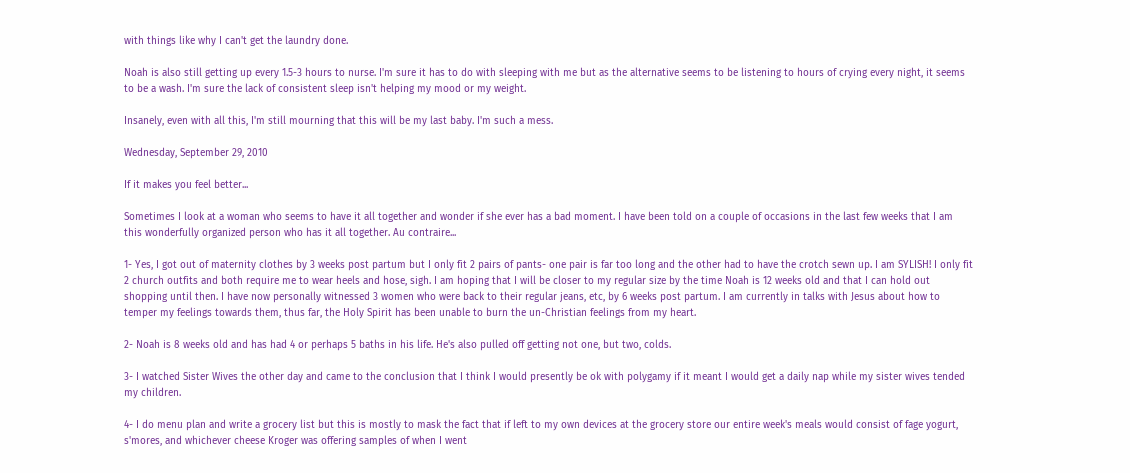with things like why I can't get the laundry done.

Noah is also still getting up every 1.5-3 hours to nurse. I'm sure it has to do with sleeping with me but as the alternative seems to be listening to hours of crying every night, it seems to be a wash. I'm sure the lack of consistent sleep isn't helping my mood or my weight.

Insanely, even with all this, I'm still mourning that this will be my last baby. I'm such a mess.

Wednesday, September 29, 2010

If it makes you feel better...

Sometimes I look at a woman who seems to have it all together and wonder if she ever has a bad moment. I have been told on a couple of occasions in the last few weeks that I am this wonderfully organized person who has it all together. Au contraire...

1- Yes, I got out of maternity clothes by 3 weeks post partum but I only fit 2 pairs of pants- one pair is far too long and the other had to have the crotch sewn up. I am SYLISH! I only fit 2 church outfits and both require me to wear heels and hose, sigh. I am hoping that I will be closer to my regular size by the time Noah is 12 weeks old and that I can hold out shopping until then. I have now personally witnessed 3 women who were back to their regular jeans, etc, by 6 weeks post partum. I am currently in talks with Jesus about how to temper my feelings towards them, thus far, the Holy Spirit has been unable to burn the un-Christian feelings from my heart.

2- Noah is 8 weeks old and has had 4 or perhaps 5 baths in his life. He's also pulled off getting not one, but two, colds.

3- I watched Sister Wives the other day and came to the conclusion that I think I would presently be ok with polygamy if it meant I would get a daily nap while my sister wives tended my children.

4- I do menu plan and write a grocery list but this is mostly to mask the fact that if left to my own devices at the grocery store our entire week's meals would consist of fage yogurt, s'mores, and whichever cheese Kroger was offering samples of when I went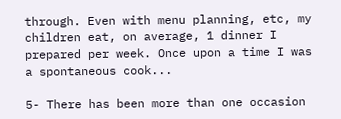through. Even with menu planning, etc, my children eat, on average, 1 dinner I prepared per week. Once upon a time I was a spontaneous cook...

5- There has been more than one occasion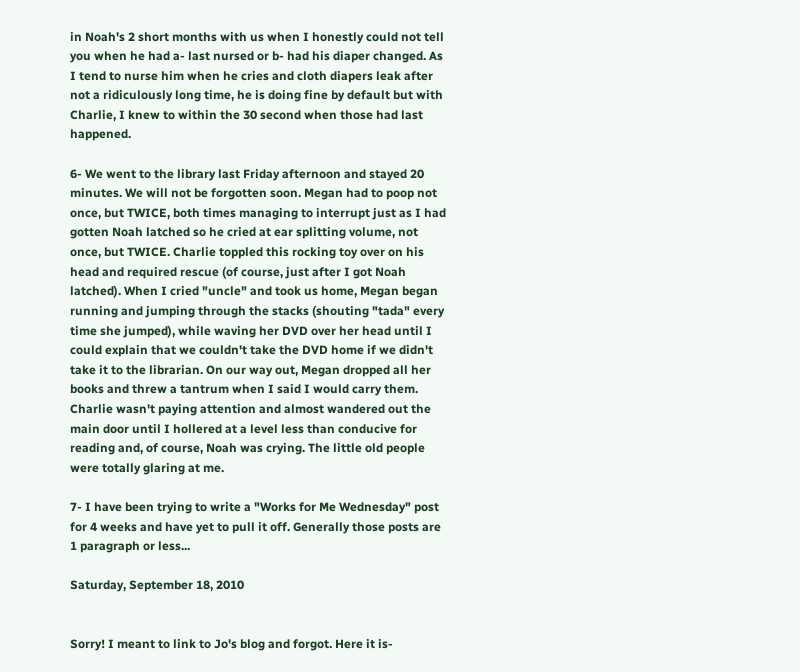in Noah's 2 short months with us when I honestly could not tell you when he had a- last nursed or b- had his diaper changed. As I tend to nurse him when he cries and cloth diapers leak after not a ridiculously long time, he is doing fine by default but with Charlie, I knew to within the 30 second when those had last happened.

6- We went to the library last Friday afternoon and stayed 20 minutes. We will not be forgotten soon. Megan had to poop not once, but TWICE, both times managing to interrupt just as I had gotten Noah latched so he cried at ear splitting volume, not once, but TWICE. Charlie toppled this rocking toy over on his head and required rescue (of course, just after I got Noah latched). When I cried "uncle" and took us home, Megan began running and jumping through the stacks (shouting "tada" every time she jumped), while waving her DVD over her head until I could explain that we couldn't take the DVD home if we didn't take it to the librarian. On our way out, Megan dropped all her books and threw a tantrum when I said I would carry them. Charlie wasn't paying attention and almost wandered out the main door until I hollered at a level less than conducive for reading and, of course, Noah was crying. The little old people were totally glaring at me.

7- I have been trying to write a "Works for Me Wednesday" post for 4 weeks and have yet to pull it off. Generally those posts are 1 paragraph or less...

Saturday, September 18, 2010


Sorry! I meant to link to Jo's blog and forgot. Here it is-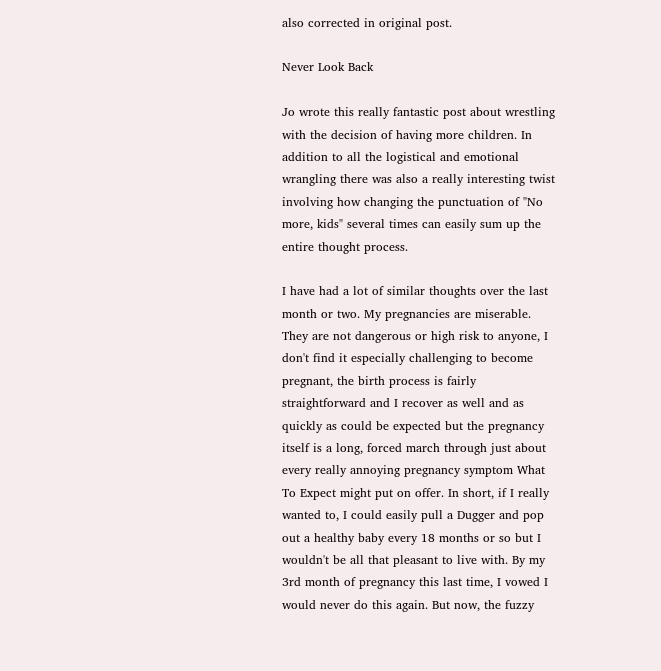also corrected in original post.

Never Look Back

Jo wrote this really fantastic post about wrestling with the decision of having more children. In addition to all the logistical and emotional wrangling there was also a really interesting twist involving how changing the punctuation of "No more, kids" several times can easily sum up the entire thought process.

I have had a lot of similar thoughts over the last month or two. My pregnancies are miserable. They are not dangerous or high risk to anyone, I don't find it especially challenging to become pregnant, the birth process is fairly straightforward and I recover as well and as quickly as could be expected but the pregnancy itself is a long, forced march through just about every really annoying pregnancy symptom What To Expect might put on offer. In short, if I really wanted to, I could easily pull a Dugger and pop out a healthy baby every 18 months or so but I wouldn't be all that pleasant to live with. By my 3rd month of pregnancy this last time, I vowed I would never do this again. But now, the fuzzy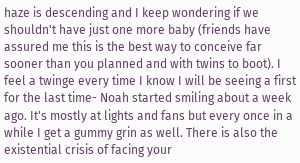haze is descending and I keep wondering if we shouldn't have just one more baby (friends have assured me this is the best way to conceive far sooner than you planned and with twins to boot). I feel a twinge every time I know I will be seeing a first for the last time- Noah started smiling about a week ago. It's mostly at lights and fans but every once in a while I get a gummy grin as well. There is also the existential crisis of facing your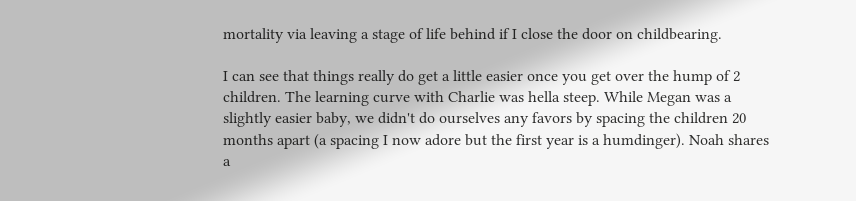mortality via leaving a stage of life behind if I close the door on childbearing.

I can see that things really do get a little easier once you get over the hump of 2 children. The learning curve with Charlie was hella steep. While Megan was a slightly easier baby, we didn't do ourselves any favors by spacing the children 20 months apart (a spacing I now adore but the first year is a humdinger). Noah shares a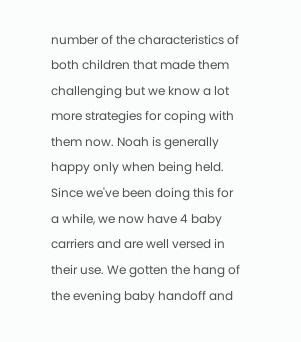number of the characteristics of both children that made them challenging but we know a lot more strategies for coping with them now. Noah is generally happy only when being held. Since we've been doing this for a while, we now have 4 baby carriers and are well versed in their use. We gotten the hang of the evening baby handoff and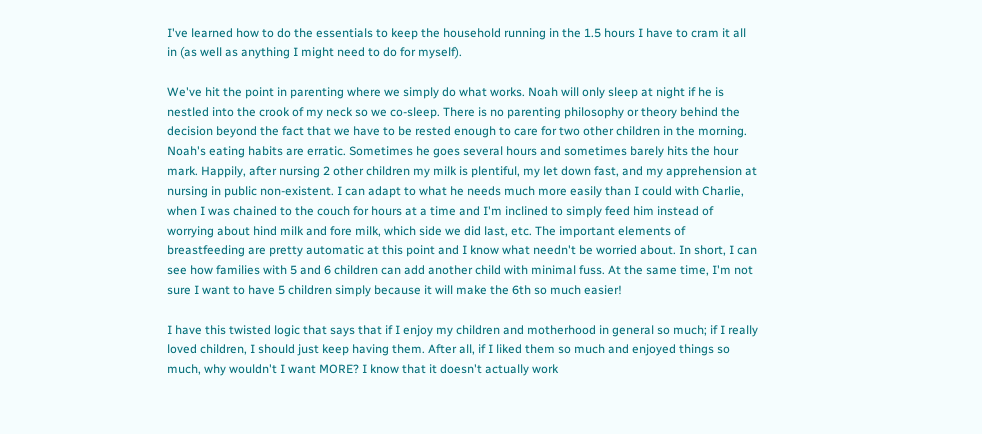I've learned how to do the essentials to keep the household running in the 1.5 hours I have to cram it all in (as well as anything I might need to do for myself).

We've hit the point in parenting where we simply do what works. Noah will only sleep at night if he is nestled into the crook of my neck so we co-sleep. There is no parenting philosophy or theory behind the decision beyond the fact that we have to be rested enough to care for two other children in the morning. Noah's eating habits are erratic. Sometimes he goes several hours and sometimes barely hits the hour mark. Happily, after nursing 2 other children my milk is plentiful, my let down fast, and my apprehension at nursing in public non-existent. I can adapt to what he needs much more easily than I could with Charlie, when I was chained to the couch for hours at a time and I'm inclined to simply feed him instead of worrying about hind milk and fore milk, which side we did last, etc. The important elements of breastfeeding are pretty automatic at this point and I know what needn't be worried about. In short, I can see how families with 5 and 6 children can add another child with minimal fuss. At the same time, I'm not sure I want to have 5 children simply because it will make the 6th so much easier!

I have this twisted logic that says that if I enjoy my children and motherhood in general so much; if I really loved children, I should just keep having them. After all, if I liked them so much and enjoyed things so much, why wouldn't I want MORE? I know that it doesn't actually work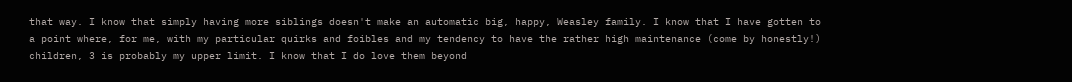that way. I know that simply having more siblings doesn't make an automatic big, happy, Weasley family. I know that I have gotten to a point where, for me, with my particular quirks and foibles and my tendency to have the rather high maintenance (come by honestly!) children, 3 is probably my upper limit. I know that I do love them beyond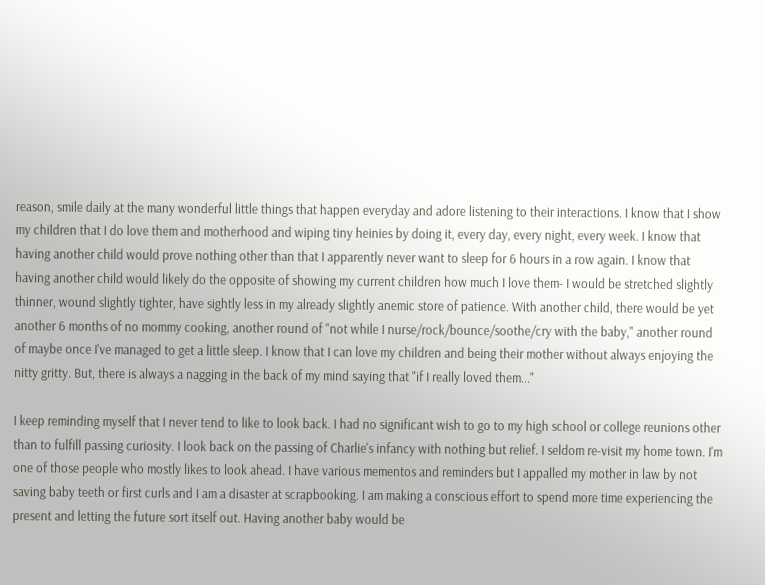reason, smile daily at the many wonderful little things that happen everyday and adore listening to their interactions. I know that I show my children that I do love them and motherhood and wiping tiny heinies by doing it, every day, every night, every week. I know that having another child would prove nothing other than that I apparently never want to sleep for 6 hours in a row again. I know that having another child would likely do the opposite of showing my current children how much I love them- I would be stretched slightly thinner, wound slightly tighter, have sightly less in my already slightly anemic store of patience. With another child, there would be yet another 6 months of no mommy cooking, another round of "not while I nurse/rock/bounce/soothe/cry with the baby," another round of maybe once I've managed to get a little sleep. I know that I can love my children and being their mother without always enjoying the nitty gritty. But, there is always a nagging in the back of my mind saying that "if I really loved them..."

I keep reminding myself that I never tend to like to look back. I had no significant wish to go to my high school or college reunions other than to fulfill passing curiosity. I look back on the passing of Charlie's infancy with nothing but relief. I seldom re-visit my home town. I'm one of those people who mostly likes to look ahead. I have various mementos and reminders but I appalled my mother in law by not saving baby teeth or first curls and I am a disaster at scrapbooking. I am making a conscious effort to spend more time experiencing the present and letting the future sort itself out. Having another baby would be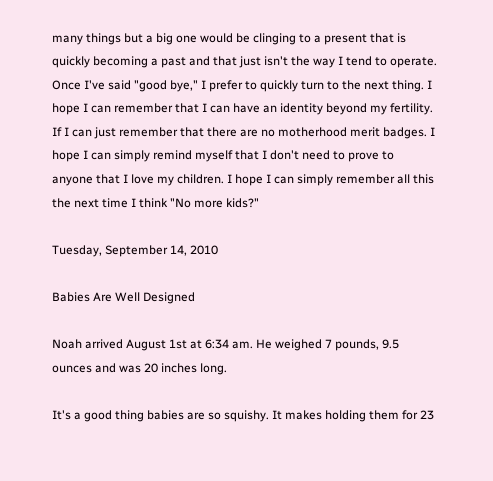many things but a big one would be clinging to a present that is quickly becoming a past and that just isn't the way I tend to operate. Once I've said "good bye," I prefer to quickly turn to the next thing. I hope I can remember that I can have an identity beyond my fertility. If I can just remember that there are no motherhood merit badges. I hope I can simply remind myself that I don't need to prove to anyone that I love my children. I hope I can simply remember all this the next time I think "No more kids?"

Tuesday, September 14, 2010

Babies Are Well Designed

Noah arrived August 1st at 6:34 am. He weighed 7 pounds, 9.5 ounces and was 20 inches long.

It's a good thing babies are so squishy. It makes holding them for 23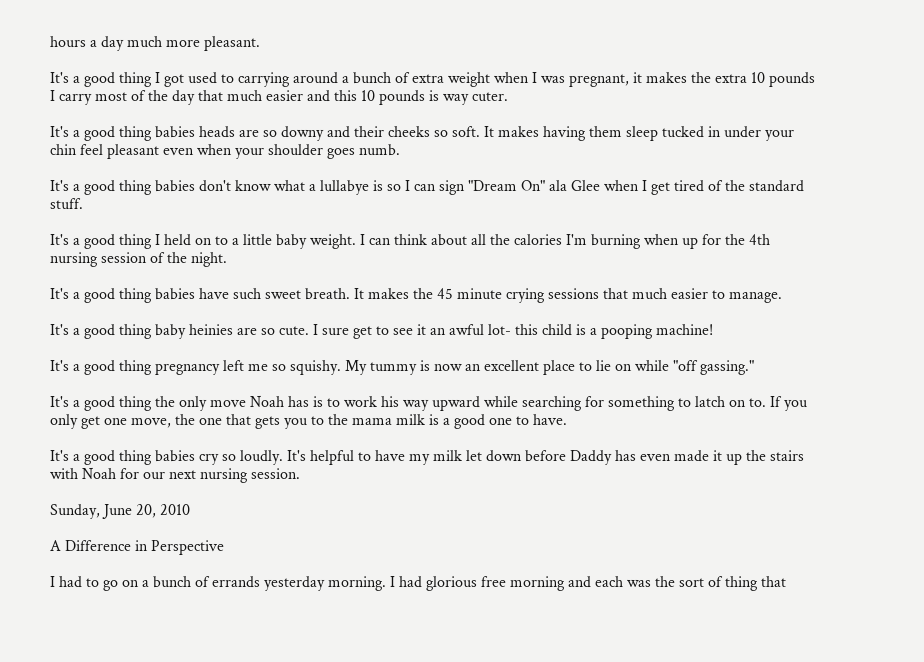hours a day much more pleasant.

It's a good thing I got used to carrying around a bunch of extra weight when I was pregnant, it makes the extra 10 pounds I carry most of the day that much easier and this 10 pounds is way cuter.

It's a good thing babies heads are so downy and their cheeks so soft. It makes having them sleep tucked in under your chin feel pleasant even when your shoulder goes numb.

It's a good thing babies don't know what a lullabye is so I can sign "Dream On" ala Glee when I get tired of the standard stuff.

It's a good thing I held on to a little baby weight. I can think about all the calories I'm burning when up for the 4th nursing session of the night.

It's a good thing babies have such sweet breath. It makes the 45 minute crying sessions that much easier to manage.

It's a good thing baby heinies are so cute. I sure get to see it an awful lot- this child is a pooping machine!

It's a good thing pregnancy left me so squishy. My tummy is now an excellent place to lie on while "off gassing."

It's a good thing the only move Noah has is to work his way upward while searching for something to latch on to. If you only get one move, the one that gets you to the mama milk is a good one to have.

It's a good thing babies cry so loudly. It's helpful to have my milk let down before Daddy has even made it up the stairs with Noah for our next nursing session.

Sunday, June 20, 2010

A Difference in Perspective

I had to go on a bunch of errands yesterday morning. I had glorious free morning and each was the sort of thing that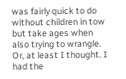was fairly quick to do without children in tow but take ages when also trying to wrangle. Or, at least I thought. I had the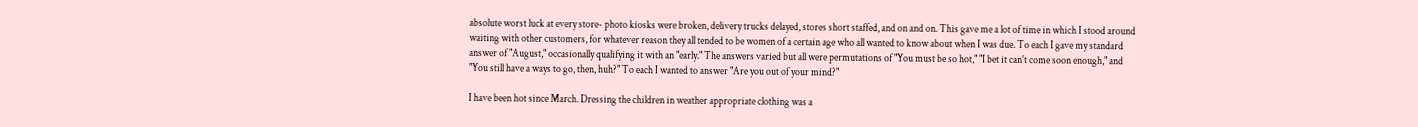absolute worst luck at every store- photo kiosks were broken, delivery trucks delayed, stores short staffed, and on and on. This gave me a lot of time in which I stood around waiting with other customers, for whatever reason they all tended to be women of a certain age who all wanted to know about when I was due. To each I gave my standard answer of "August," occasionally qualifying it with an "early." The answers varied but all were permutations of "You must be so hot," "I bet it can't come soon enough," and "You still have a ways to go, then, huh?" To each I wanted to answer "Are you out of your mind?"

I have been hot since March. Dressing the children in weather appropriate clothing was a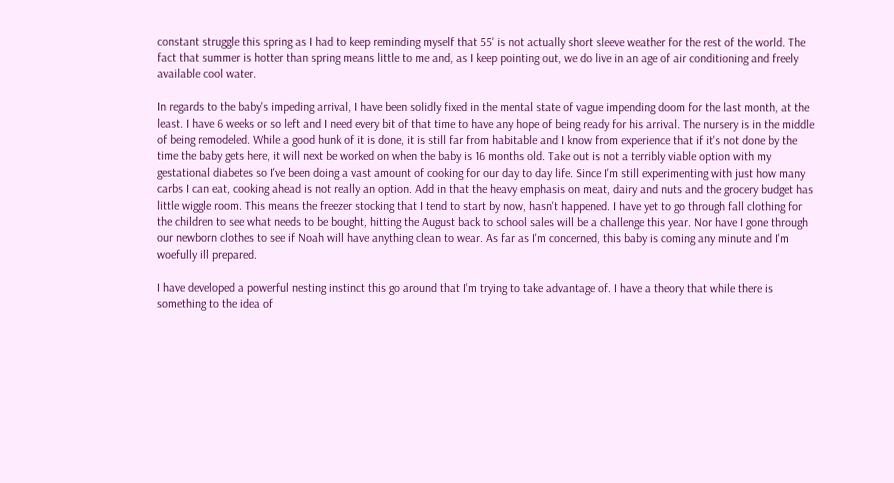constant struggle this spring as I had to keep reminding myself that 55' is not actually short sleeve weather for the rest of the world. The fact that summer is hotter than spring means little to me and, as I keep pointing out, we do live in an age of air conditioning and freely available cool water.

In regards to the baby's impeding arrival, I have been solidly fixed in the mental state of vague impending doom for the last month, at the least. I have 6 weeks or so left and I need every bit of that time to have any hope of being ready for his arrival. The nursery is in the middle of being remodeled. While a good hunk of it is done, it is still far from habitable and I know from experience that if it's not done by the time the baby gets here, it will next be worked on when the baby is 16 months old. Take out is not a terribly viable option with my gestational diabetes so I've been doing a vast amount of cooking for our day to day life. Since I'm still experimenting with just how many carbs I can eat, cooking ahead is not really an option. Add in that the heavy emphasis on meat, dairy and nuts and the grocery budget has little wiggle room. This means the freezer stocking that I tend to start by now, hasn't happened. I have yet to go through fall clothing for the children to see what needs to be bought, hitting the August back to school sales will be a challenge this year. Nor have I gone through our newborn clothes to see if Noah will have anything clean to wear. As far as I'm concerned, this baby is coming any minute and I'm woefully ill prepared.

I have developed a powerful nesting instinct this go around that I'm trying to take advantage of. I have a theory that while there is something to the idea of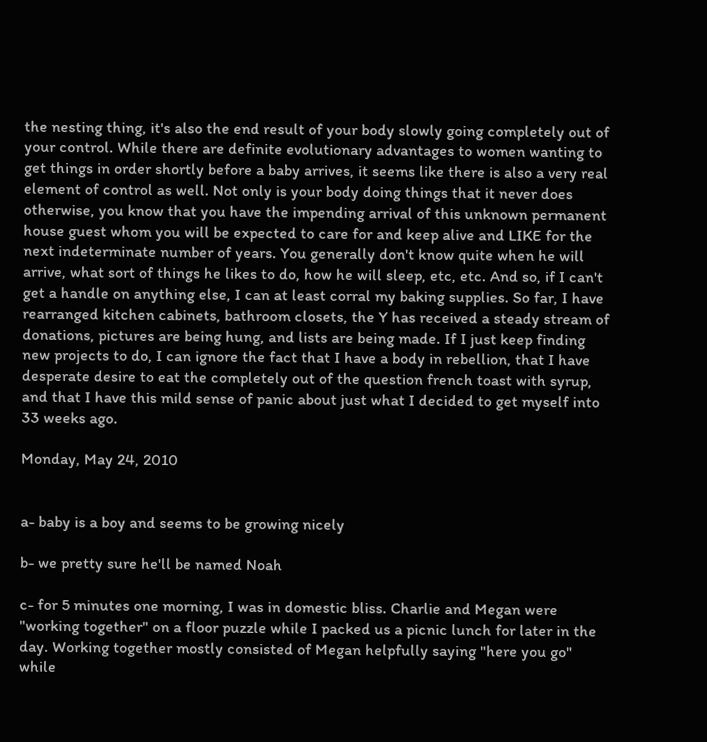the nesting thing, it's also the end result of your body slowly going completely out of your control. While there are definite evolutionary advantages to women wanting to get things in order shortly before a baby arrives, it seems like there is also a very real element of control as well. Not only is your body doing things that it never does otherwise, you know that you have the impending arrival of this unknown permanent house guest whom you will be expected to care for and keep alive and LIKE for the next indeterminate number of years. You generally don't know quite when he will arrive, what sort of things he likes to do, how he will sleep, etc, etc. And so, if I can't get a handle on anything else, I can at least corral my baking supplies. So far, I have rearranged kitchen cabinets, bathroom closets, the Y has received a steady stream of donations, pictures are being hung, and lists are being made. If I just keep finding new projects to do, I can ignore the fact that I have a body in rebellion, that I have desperate desire to eat the completely out of the question french toast with syrup, and that I have this mild sense of panic about just what I decided to get myself into 33 weeks ago.

Monday, May 24, 2010


a- baby is a boy and seems to be growing nicely

b- we pretty sure he'll be named Noah

c- for 5 minutes one morning, I was in domestic bliss. Charlie and Megan were "working together" on a floor puzzle while I packed us a picnic lunch for later in the day. Working together mostly consisted of Megan helpfully saying "here you go" while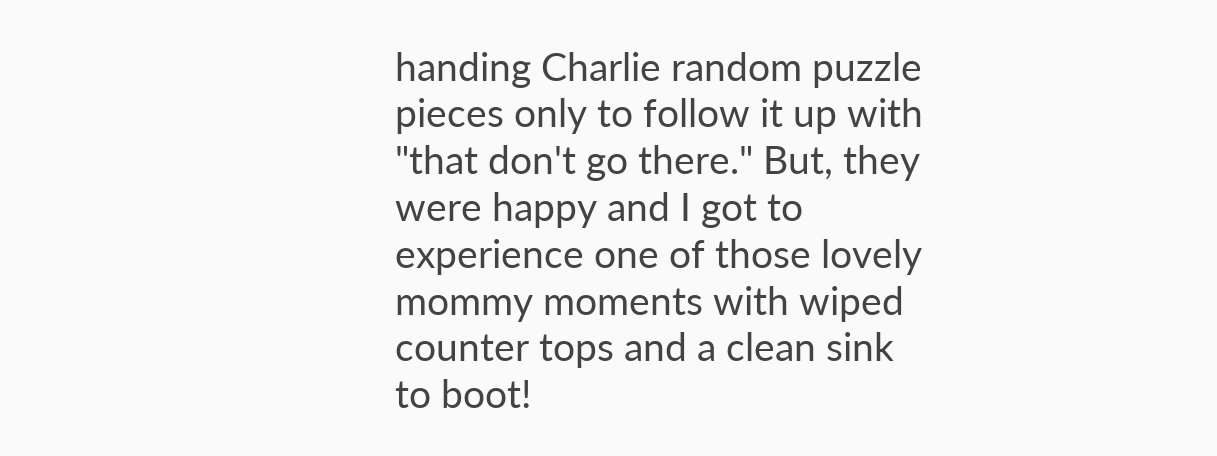handing Charlie random puzzle pieces only to follow it up with "that don't go there." But, they were happy and I got to experience one of those lovely mommy moments with wiped counter tops and a clean sink to boot!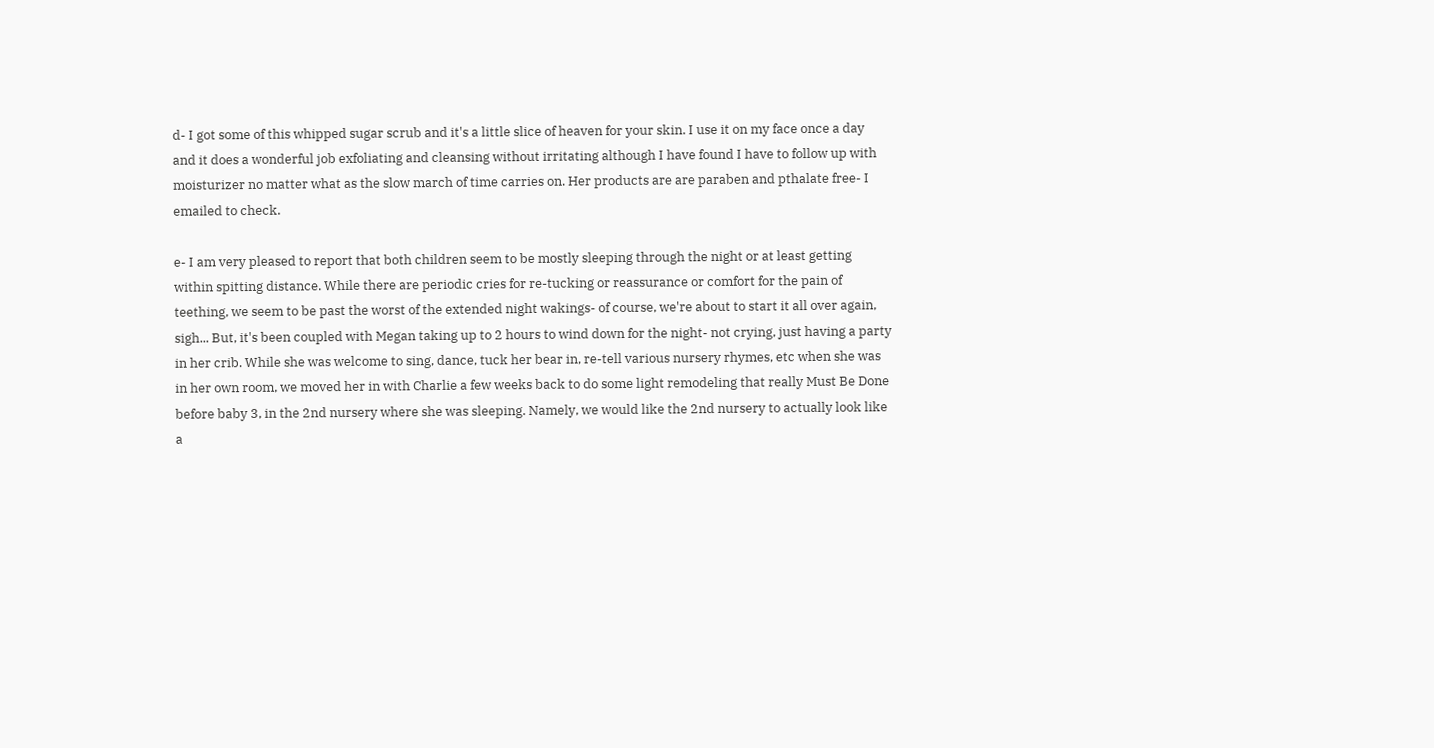d- I got some of this whipped sugar scrub and it's a little slice of heaven for your skin. I use it on my face once a day and it does a wonderful job exfoliating and cleansing without irritating although I have found I have to follow up with moisturizer no matter what as the slow march of time carries on. Her products are are paraben and pthalate free- I emailed to check.

e- I am very pleased to report that both children seem to be mostly sleeping through the night or at least getting within spitting distance. While there are periodic cries for re-tucking or reassurance or comfort for the pain of teething, we seem to be past the worst of the extended night wakings- of course, we're about to start it all over again, sigh... But, it's been coupled with Megan taking up to 2 hours to wind down for the night- not crying, just having a party in her crib. While she was welcome to sing, dance, tuck her bear in, re-tell various nursery rhymes, etc when she was in her own room, we moved her in with Charlie a few weeks back to do some light remodeling that really Must Be Done before baby 3, in the 2nd nursery where she was sleeping. Namely, we would like the 2nd nursery to actually look like a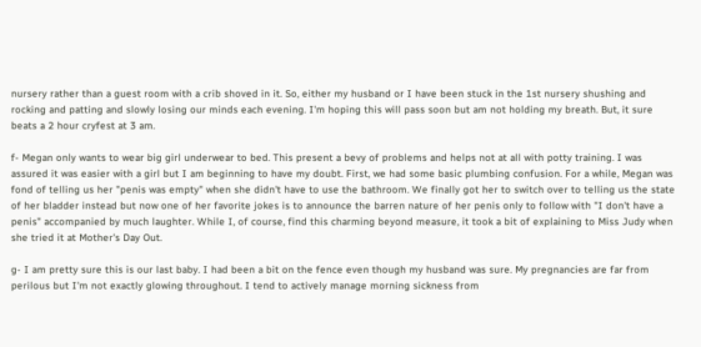nursery rather than a guest room with a crib shoved in it. So, either my husband or I have been stuck in the 1st nursery shushing and rocking and patting and slowly losing our minds each evening. I'm hoping this will pass soon but am not holding my breath. But, it sure beats a 2 hour cryfest at 3 am.

f- Megan only wants to wear big girl underwear to bed. This present a bevy of problems and helps not at all with potty training. I was assured it was easier with a girl but I am beginning to have my doubt. First, we had some basic plumbing confusion. For a while, Megan was fond of telling us her "penis was empty" when she didn't have to use the bathroom. We finally got her to switch over to telling us the state of her bladder instead but now one of her favorite jokes is to announce the barren nature of her penis only to follow with "I don't have a penis" accompanied by much laughter. While I, of course, find this charming beyond measure, it took a bit of explaining to Miss Judy when she tried it at Mother's Day Out.

g- I am pretty sure this is our last baby. I had been a bit on the fence even though my husband was sure. My pregnancies are far from perilous but I'm not exactly glowing throughout. I tend to actively manage morning sickness from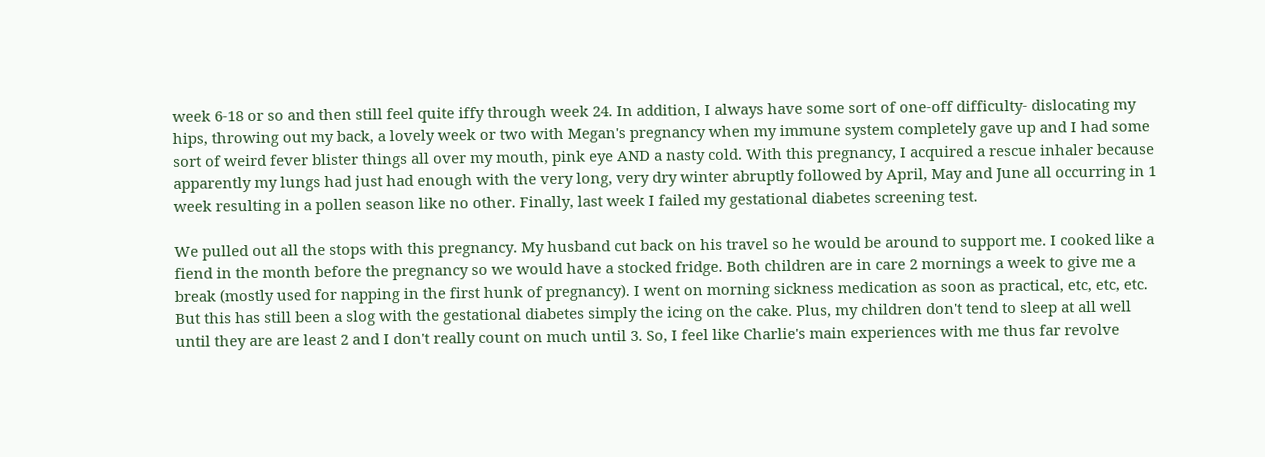week 6-18 or so and then still feel quite iffy through week 24. In addition, I always have some sort of one-off difficulty- dislocating my hips, throwing out my back, a lovely week or two with Megan's pregnancy when my immune system completely gave up and I had some sort of weird fever blister things all over my mouth, pink eye AND a nasty cold. With this pregnancy, I acquired a rescue inhaler because apparently my lungs had just had enough with the very long, very dry winter abruptly followed by April, May and June all occurring in 1 week resulting in a pollen season like no other. Finally, last week I failed my gestational diabetes screening test.

We pulled out all the stops with this pregnancy. My husband cut back on his travel so he would be around to support me. I cooked like a fiend in the month before the pregnancy so we would have a stocked fridge. Both children are in care 2 mornings a week to give me a break (mostly used for napping in the first hunk of pregnancy). I went on morning sickness medication as soon as practical, etc, etc, etc. But this has still been a slog with the gestational diabetes simply the icing on the cake. Plus, my children don't tend to sleep at all well until they are are least 2 and I don't really count on much until 3. So, I feel like Charlie's main experiences with me thus far revolve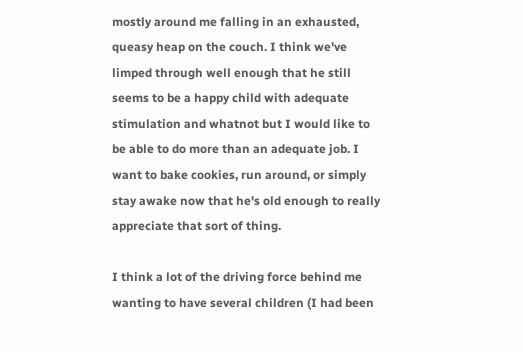mostly around me falling in an exhausted, queasy heap on the couch. I think we've limped through well enough that he still seems to be a happy child with adequate stimulation and whatnot but I would like to be able to do more than an adequate job. I want to bake cookies, run around, or simply stay awake now that he's old enough to really appreciate that sort of thing.

I think a lot of the driving force behind me wanting to have several children (I had been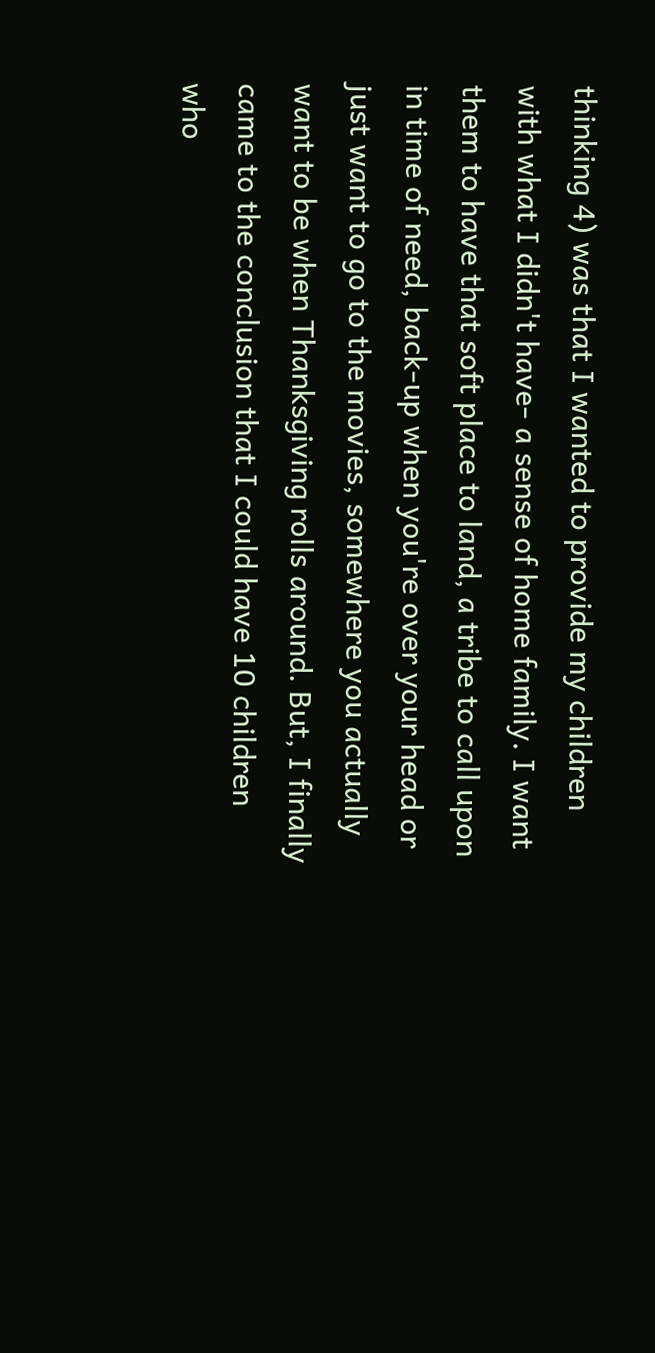thinking 4) was that I wanted to provide my children with what I didn't have- a sense of home family. I want them to have that soft place to land, a tribe to call upon in time of need, back-up when you're over your head or just want to go to the movies, somewhere you actually want to be when Thanksgiving rolls around. But, I finally came to the conclusion that I could have 10 children who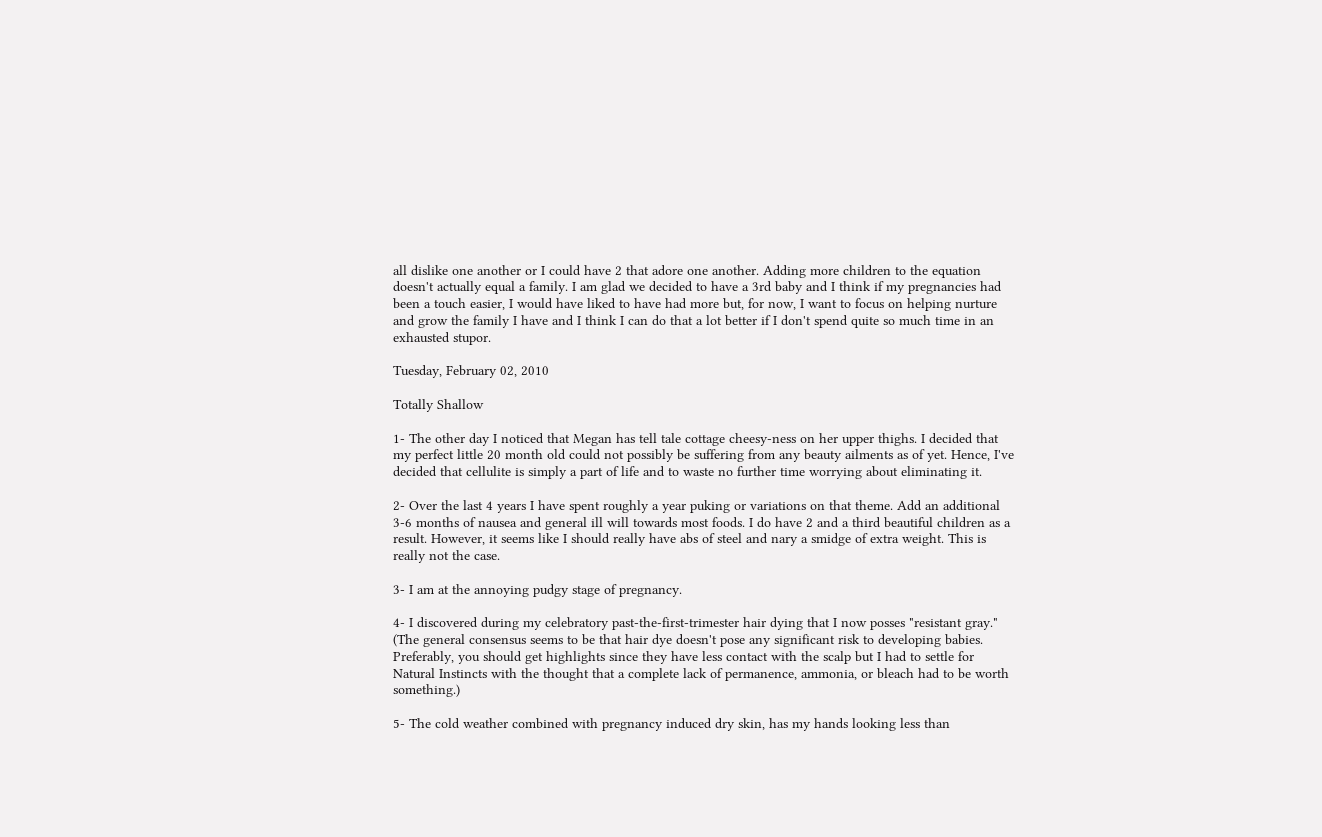all dislike one another or I could have 2 that adore one another. Adding more children to the equation doesn't actually equal a family. I am glad we decided to have a 3rd baby and I think if my pregnancies had been a touch easier, I would have liked to have had more but, for now, I want to focus on helping nurture and grow the family I have and I think I can do that a lot better if I don't spend quite so much time in an exhausted stupor.

Tuesday, February 02, 2010

Totally Shallow

1- The other day I noticed that Megan has tell tale cottage cheesy-ness on her upper thighs. I decided that my perfect little 20 month old could not possibly be suffering from any beauty ailments as of yet. Hence, I've decided that cellulite is simply a part of life and to waste no further time worrying about eliminating it.

2- Over the last 4 years I have spent roughly a year puking or variations on that theme. Add an additional 3-6 months of nausea and general ill will towards most foods. I do have 2 and a third beautiful children as a result. However, it seems like I should really have abs of steel and nary a smidge of extra weight. This is really not the case.

3- I am at the annoying pudgy stage of pregnancy.

4- I discovered during my celebratory past-the-first-trimester hair dying that I now posses "resistant gray." (The general consensus seems to be that hair dye doesn't pose any significant risk to developing babies. Preferably, you should get highlights since they have less contact with the scalp but I had to settle for Natural Instincts with the thought that a complete lack of permanence, ammonia, or bleach had to be worth something.)

5- The cold weather combined with pregnancy induced dry skin, has my hands looking less than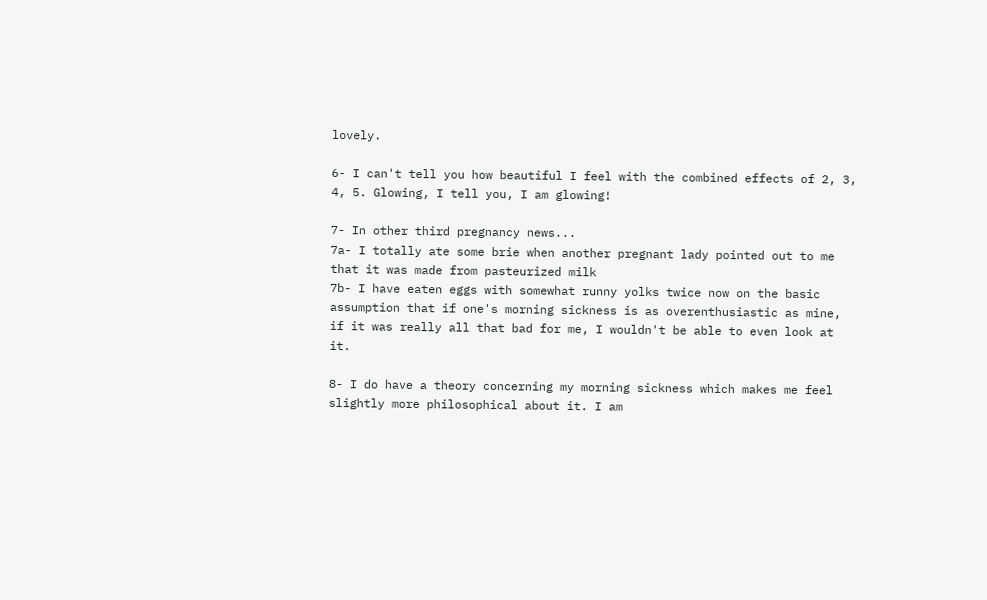lovely.

6- I can't tell you how beautiful I feel with the combined effects of 2, 3, 4, 5. Glowing, I tell you, I am glowing!

7- In other third pregnancy news...
7a- I totally ate some brie when another pregnant lady pointed out to me that it was made from pasteurized milk
7b- I have eaten eggs with somewhat runny yolks twice now on the basic assumption that if one's morning sickness is as overenthusiastic as mine, if it was really all that bad for me, I wouldn't be able to even look at it.

8- I do have a theory concerning my morning sickness which makes me feel slightly more philosophical about it. I am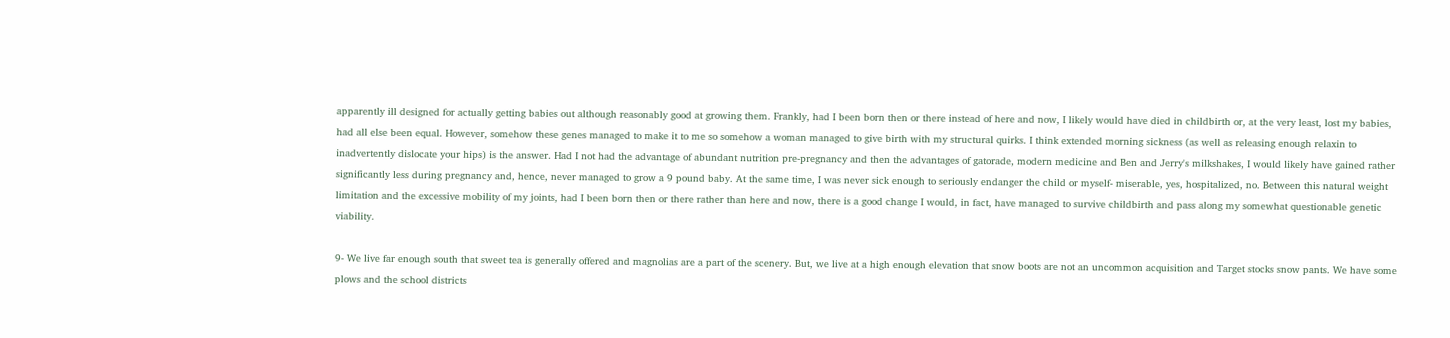apparently ill designed for actually getting babies out although reasonably good at growing them. Frankly, had I been born then or there instead of here and now, I likely would have died in childbirth or, at the very least, lost my babies, had all else been equal. However, somehow these genes managed to make it to me so somehow a woman managed to give birth with my structural quirks. I think extended morning sickness (as well as releasing enough relaxin to inadvertently dislocate your hips) is the answer. Had I not had the advantage of abundant nutrition pre-pregnancy and then the advantages of gatorade, modern medicine and Ben and Jerry's milkshakes, I would likely have gained rather significantly less during pregnancy and, hence, never managed to grow a 9 pound baby. At the same time, I was never sick enough to seriously endanger the child or myself- miserable, yes, hospitalized, no. Between this natural weight limitation and the excessive mobility of my joints, had I been born then or there rather than here and now, there is a good change I would, in fact, have managed to survive childbirth and pass along my somewhat questionable genetic viability.

9- We live far enough south that sweet tea is generally offered and magnolias are a part of the scenery. But, we live at a high enough elevation that snow boots are not an uncommon acquisition and Target stocks snow pants. We have some plows and the school districts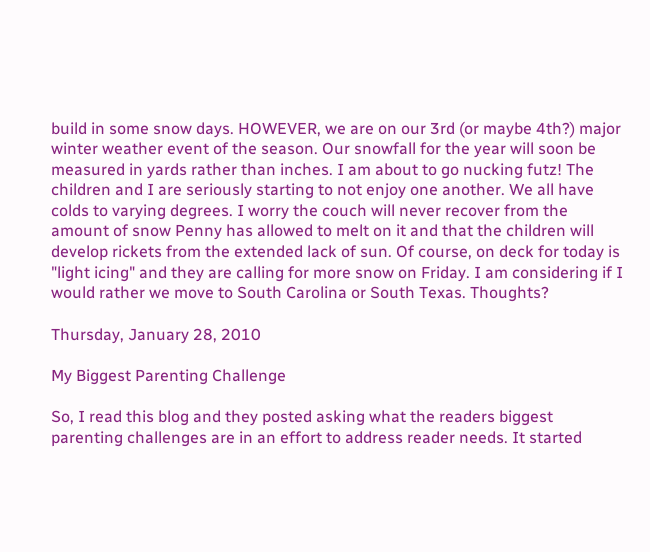build in some snow days. HOWEVER, we are on our 3rd (or maybe 4th?) major winter weather event of the season. Our snowfall for the year will soon be measured in yards rather than inches. I am about to go nucking futz! The children and I are seriously starting to not enjoy one another. We all have colds to varying degrees. I worry the couch will never recover from the amount of snow Penny has allowed to melt on it and that the children will develop rickets from the extended lack of sun. Of course, on deck for today is "light icing" and they are calling for more snow on Friday. I am considering if I would rather we move to South Carolina or South Texas. Thoughts?

Thursday, January 28, 2010

My Biggest Parenting Challenge

So, I read this blog and they posted asking what the readers biggest parenting challenges are in an effort to address reader needs. It started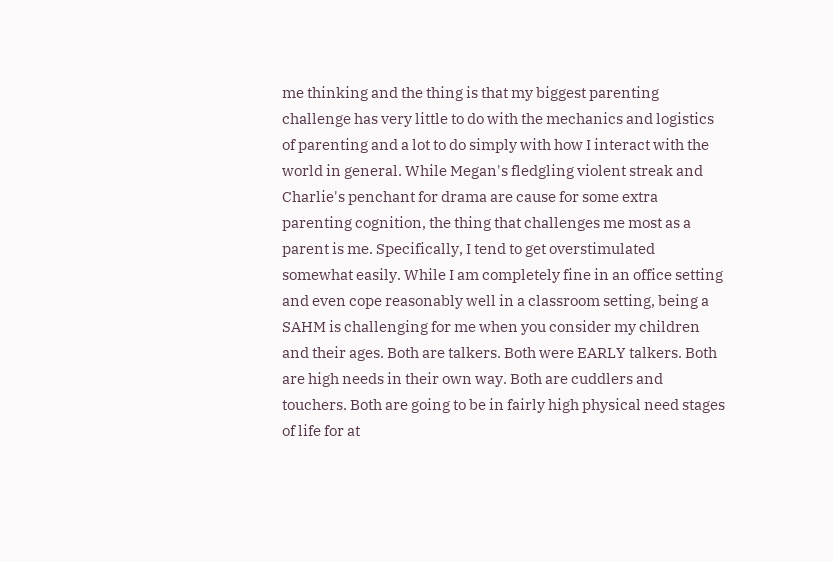me thinking and the thing is that my biggest parenting challenge has very little to do with the mechanics and logistics of parenting and a lot to do simply with how I interact with the world in general. While Megan's fledgling violent streak and Charlie's penchant for drama are cause for some extra parenting cognition, the thing that challenges me most as a parent is me. Specifically, I tend to get overstimulated somewhat easily. While I am completely fine in an office setting and even cope reasonably well in a classroom setting, being a SAHM is challenging for me when you consider my children and their ages. Both are talkers. Both were EARLY talkers. Both are high needs in their own way. Both are cuddlers and touchers. Both are going to be in fairly high physical need stages of life for at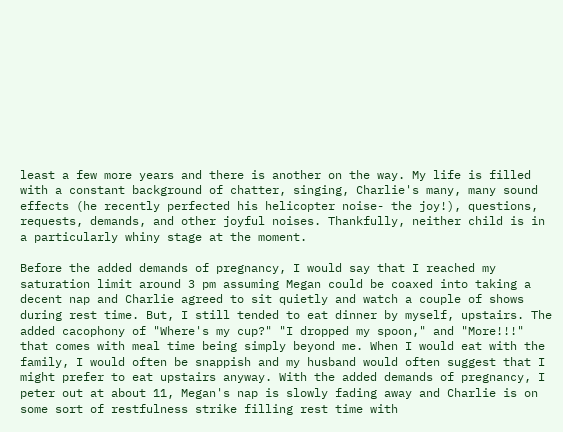least a few more years and there is another on the way. My life is filled with a constant background of chatter, singing, Charlie's many, many sound effects (he recently perfected his helicopter noise- the joy!), questions, requests, demands, and other joyful noises. Thankfully, neither child is in a particularly whiny stage at the moment.

Before the added demands of pregnancy, I would say that I reached my saturation limit around 3 pm assuming Megan could be coaxed into taking a decent nap and Charlie agreed to sit quietly and watch a couple of shows during rest time. But, I still tended to eat dinner by myself, upstairs. The added cacophony of "Where's my cup?" "I dropped my spoon," and "More!!!" that comes with meal time being simply beyond me. When I would eat with the family, I would often be snappish and my husband would often suggest that I might prefer to eat upstairs anyway. With the added demands of pregnancy, I peter out at about 11, Megan's nap is slowly fading away and Charlie is on some sort of restfulness strike filling rest time with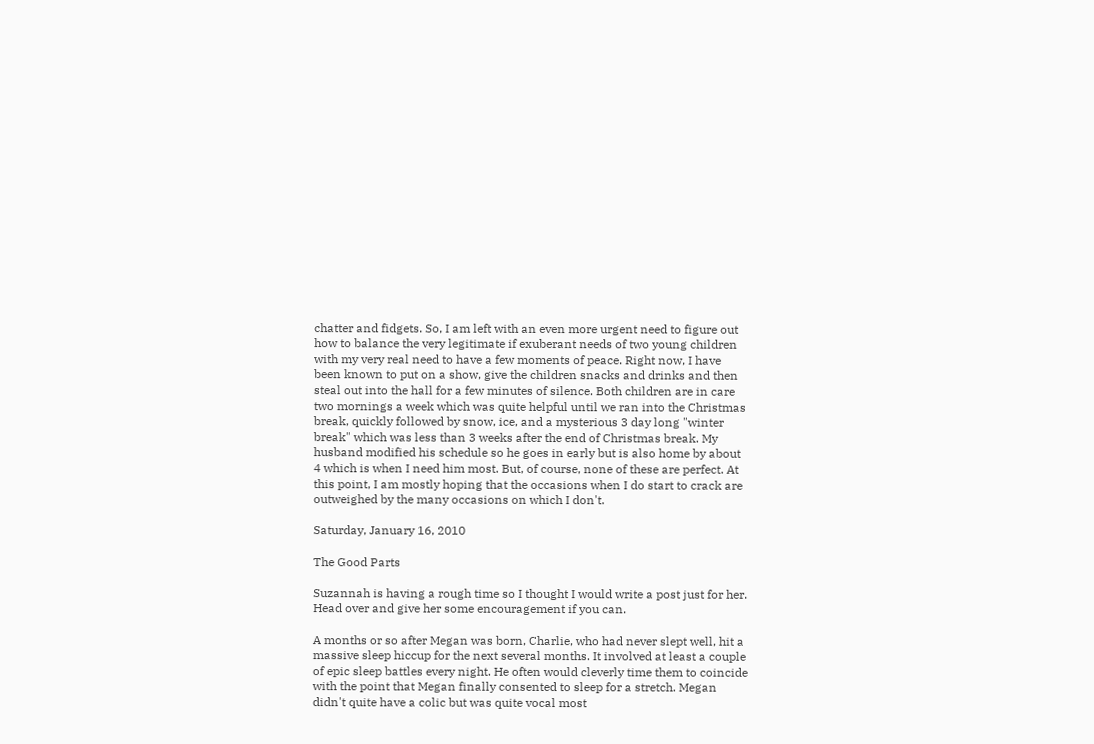chatter and fidgets. So, I am left with an even more urgent need to figure out how to balance the very legitimate if exuberant needs of two young children with my very real need to have a few moments of peace. Right now, I have been known to put on a show, give the children snacks and drinks and then steal out into the hall for a few minutes of silence. Both children are in care two mornings a week which was quite helpful until we ran into the Christmas break, quickly followed by snow, ice, and a mysterious 3 day long "winter break" which was less than 3 weeks after the end of Christmas break. My husband modified his schedule so he goes in early but is also home by about 4 which is when I need him most. But, of course, none of these are perfect. At this point, I am mostly hoping that the occasions when I do start to crack are outweighed by the many occasions on which I don't.

Saturday, January 16, 2010

The Good Parts

Suzannah is having a rough time so I thought I would write a post just for her. Head over and give her some encouragement if you can.

A months or so after Megan was born, Charlie, who had never slept well, hit a massive sleep hiccup for the next several months. It involved at least a couple of epic sleep battles every night. He often would cleverly time them to coincide with the point that Megan finally consented to sleep for a stretch. Megan didn't quite have a colic but was quite vocal most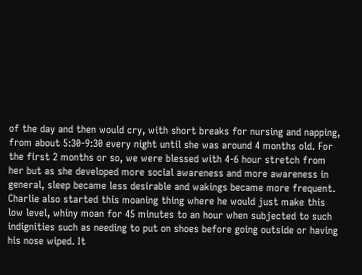of the day and then would cry, with short breaks for nursing and napping, from about 5:30-9:30 every night until she was around 4 months old. For the first 2 months or so, we were blessed with 4-6 hour stretch from her but as she developed more social awareness and more awareness in general, sleep became less desirable and wakings became more frequent. Charlie also started this moaning thing where he would just make this low level, whiny moan for 45 minutes to an hour when subjected to such indignities such as needing to put on shoes before going outside or having his nose wiped. It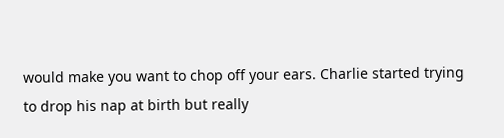would make you want to chop off your ears. Charlie started trying to drop his nap at birth but really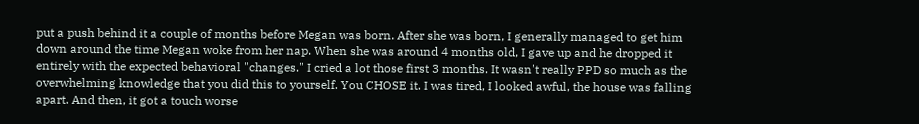put a push behind it a couple of months before Megan was born. After she was born, I generally managed to get him down around the time Megan woke from her nap. When she was around 4 months old, I gave up and he dropped it entirely with the expected behavioral "changes." I cried a lot those first 3 months. It wasn't really PPD so much as the overwhelming knowledge that you did this to yourself. You CHOSE it. I was tired, I looked awful, the house was falling apart. And then, it got a touch worse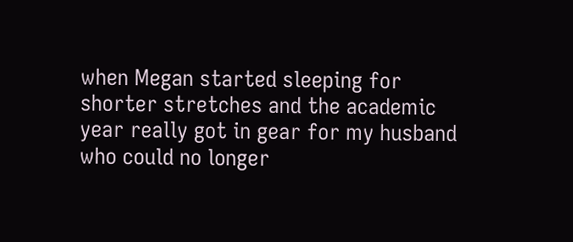when Megan started sleeping for shorter stretches and the academic year really got in gear for my husband who could no longer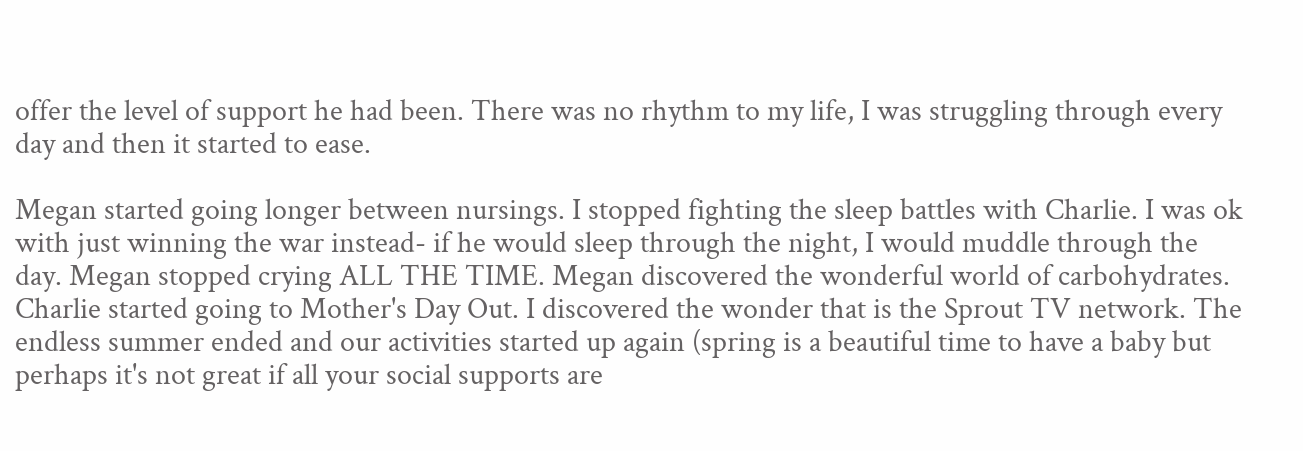offer the level of support he had been. There was no rhythm to my life, I was struggling through every day and then it started to ease.

Megan started going longer between nursings. I stopped fighting the sleep battles with Charlie. I was ok with just winning the war instead- if he would sleep through the night, I would muddle through the day. Megan stopped crying ALL THE TIME. Megan discovered the wonderful world of carbohydrates. Charlie started going to Mother's Day Out. I discovered the wonder that is the Sprout TV network. The endless summer ended and our activities started up again (spring is a beautiful time to have a baby but perhaps it's not great if all your social supports are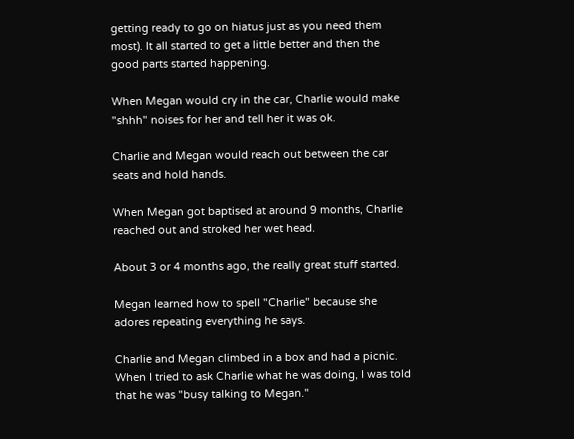getting ready to go on hiatus just as you need them most). It all started to get a little better and then the good parts started happening.

When Megan would cry in the car, Charlie would make "shhh" noises for her and tell her it was ok.

Charlie and Megan would reach out between the car seats and hold hands.

When Megan got baptised at around 9 months, Charlie reached out and stroked her wet head.

About 3 or 4 months ago, the really great stuff started.

Megan learned how to spell "Charlie" because she adores repeating everything he says.

Charlie and Megan climbed in a box and had a picnic. When I tried to ask Charlie what he was doing, I was told that he was "busy talking to Megan."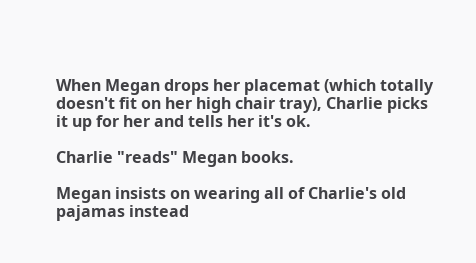When Megan drops her placemat (which totally doesn't fit on her high chair tray), Charlie picks it up for her and tells her it's ok.

Charlie "reads" Megan books.

Megan insists on wearing all of Charlie's old pajamas instead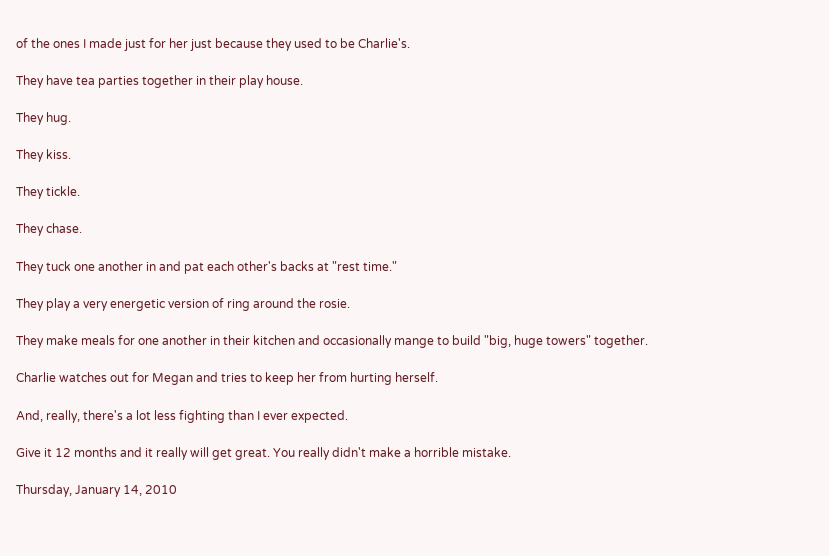of the ones I made just for her just because they used to be Charlie's.

They have tea parties together in their play house.

They hug.

They kiss.

They tickle.

They chase.

They tuck one another in and pat each other's backs at "rest time."

They play a very energetic version of ring around the rosie.

They make meals for one another in their kitchen and occasionally mange to build "big, huge towers" together.

Charlie watches out for Megan and tries to keep her from hurting herself.

And, really, there's a lot less fighting than I ever expected.

Give it 12 months and it really will get great. You really didn't make a horrible mistake.

Thursday, January 14, 2010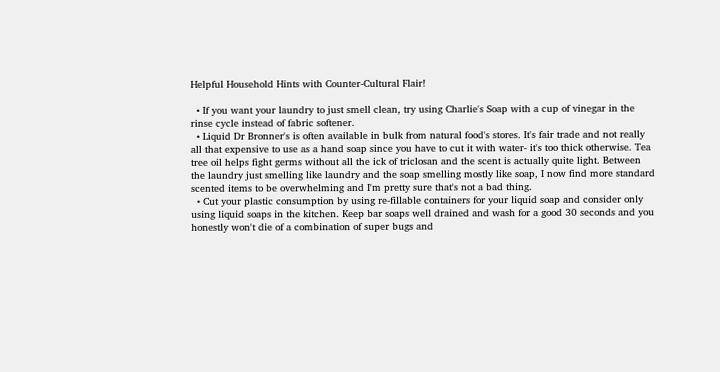Helpful Household Hints with Counter-Cultural Flair!

  • If you want your laundry to just smell clean, try using Charlie's Soap with a cup of vinegar in the rinse cycle instead of fabric softener.
  • Liquid Dr Bronner's is often available in bulk from natural food's stores. It's fair trade and not really all that expensive to use as a hand soap since you have to cut it with water- it's too thick otherwise. Tea tree oil helps fight germs without all the ick of triclosan and the scent is actually quite light. Between the laundry just smelling like laundry and the soap smelling mostly like soap, I now find more standard scented items to be overwhelming and I'm pretty sure that's not a bad thing.
  • Cut your plastic consumption by using re-fillable containers for your liquid soap and consider only using liquid soaps in the kitchen. Keep bar soaps well drained and wash for a good 30 seconds and you honestly won't die of a combination of super bugs and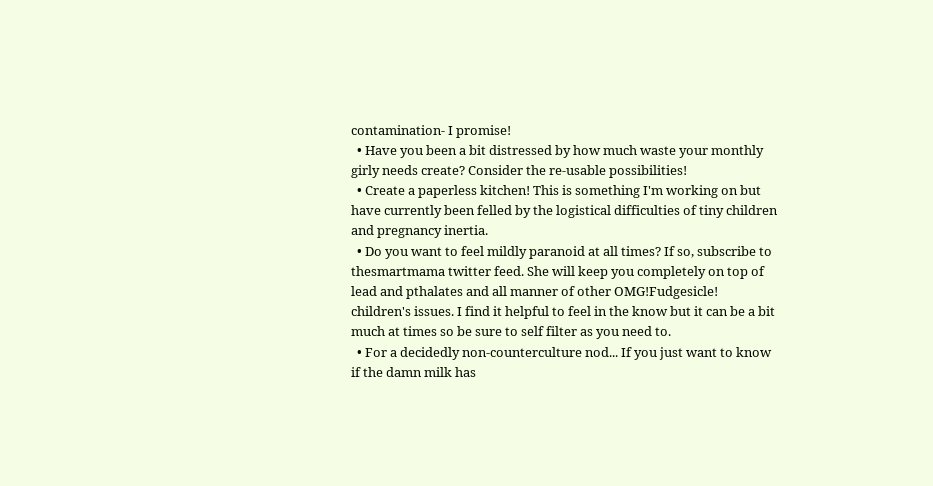contamination- I promise!
  • Have you been a bit distressed by how much waste your monthly girly needs create? Consider the re-usable possibilities!
  • Create a paperless kitchen! This is something I'm working on but have currently been felled by the logistical difficulties of tiny children and pregnancy inertia.
  • Do you want to feel mildly paranoid at all times? If so, subscribe to thesmartmama twitter feed. She will keep you completely on top of lead and pthalates and all manner of other OMG!Fudgesicle! children's issues. I find it helpful to feel in the know but it can be a bit much at times so be sure to self filter as you need to.
  • For a decidedly non-counterculture nod... If you just want to know if the damn milk has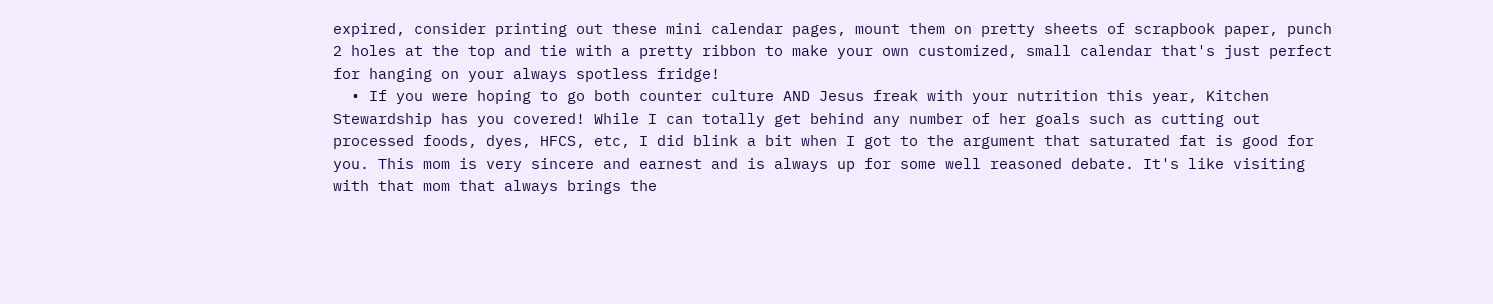expired, consider printing out these mini calendar pages, mount them on pretty sheets of scrapbook paper, punch 2 holes at the top and tie with a pretty ribbon to make your own customized, small calendar that's just perfect for hanging on your always spotless fridge!
  • If you were hoping to go both counter culture AND Jesus freak with your nutrition this year, Kitchen Stewardship has you covered! While I can totally get behind any number of her goals such as cutting out processed foods, dyes, HFCS, etc, I did blink a bit when I got to the argument that saturated fat is good for you. This mom is very sincere and earnest and is always up for some well reasoned debate. It's like visiting with that mom that always brings the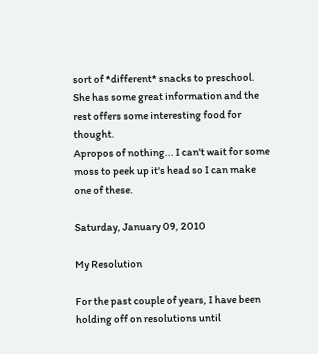sort of *different* snacks to preschool. She has some great information and the rest offers some interesting food for thought.
Apropos of nothing... I can't wait for some moss to peek up it's head so I can make one of these.

Saturday, January 09, 2010

My Resolution

For the past couple of years, I have been holding off on resolutions until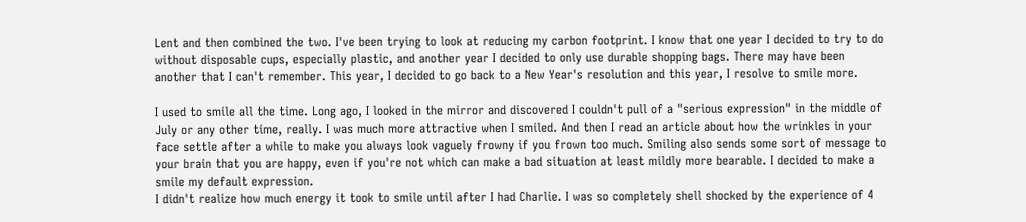Lent and then combined the two. I've been trying to look at reducing my carbon footprint. I know that one year I decided to try to do without disposable cups, especially plastic, and another year I decided to only use durable shopping bags. There may have been another that I can't remember. This year, I decided to go back to a New Year's resolution and this year, I resolve to smile more.

I used to smile all the time. Long ago, I looked in the mirror and discovered I couldn't pull of a "serious expression" in the middle of July or any other time, really. I was much more attractive when I smiled. And then I read an article about how the wrinkles in your face settle after a while to make you always look vaguely frowny if you frown too much. Smiling also sends some sort of message to your brain that you are happy, even if you're not which can make a bad situation at least mildly more bearable. I decided to make a smile my default expression.
I didn't realize how much energy it took to smile until after I had Charlie. I was so completely shell shocked by the experience of 4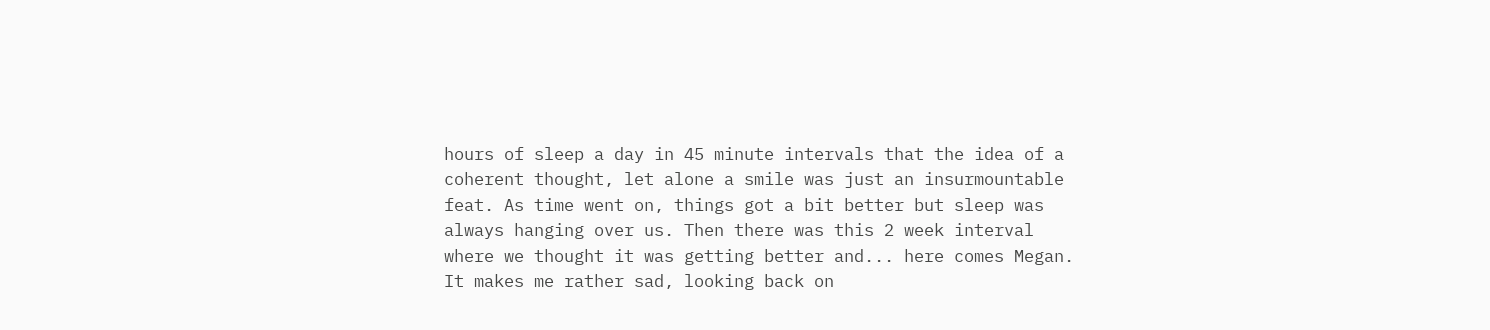hours of sleep a day in 45 minute intervals that the idea of a coherent thought, let alone a smile was just an insurmountable feat. As time went on, things got a bit better but sleep was always hanging over us. Then there was this 2 week interval where we thought it was getting better and... here comes Megan. It makes me rather sad, looking back on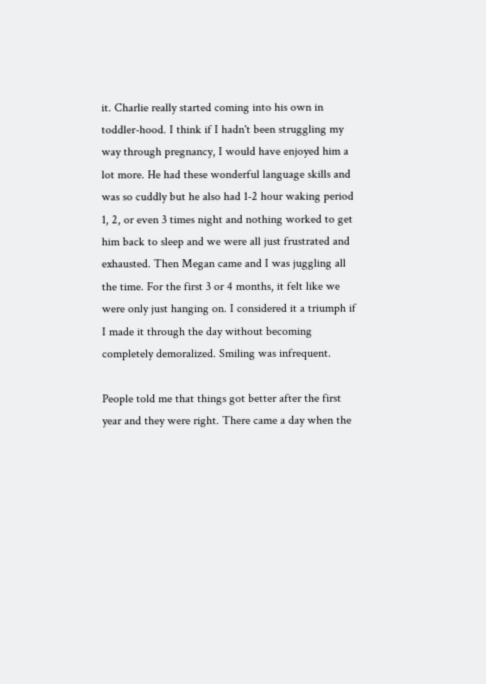it. Charlie really started coming into his own in toddler-hood. I think if I hadn't been struggling my way through pregnancy, I would have enjoyed him a lot more. He had these wonderful language skills and was so cuddly but he also had 1-2 hour waking period 1, 2, or even 3 times night and nothing worked to get him back to sleep and we were all just frustrated and exhausted. Then Megan came and I was juggling all the time. For the first 3 or 4 months, it felt like we were only just hanging on. I considered it a triumph if I made it through the day without becoming completely demoralized. Smiling was infrequent.

People told me that things got better after the first year and they were right. There came a day when the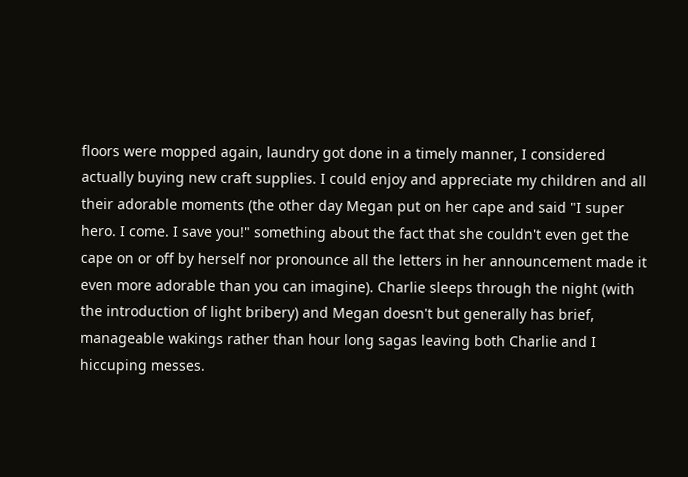floors were mopped again, laundry got done in a timely manner, I considered actually buying new craft supplies. I could enjoy and appreciate my children and all their adorable moments (the other day Megan put on her cape and said "I super hero. I come. I save you!" something about the fact that she couldn't even get the cape on or off by herself nor pronounce all the letters in her announcement made it even more adorable than you can imagine). Charlie sleeps through the night (with the introduction of light bribery) and Megan doesn't but generally has brief, manageable wakings rather than hour long sagas leaving both Charlie and I hiccuping messes.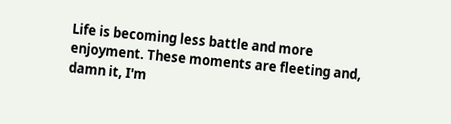Life is becoming less battle and more enjoyment. These moments are fleeting and, damn it, I'm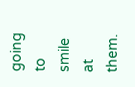going to smile at them.